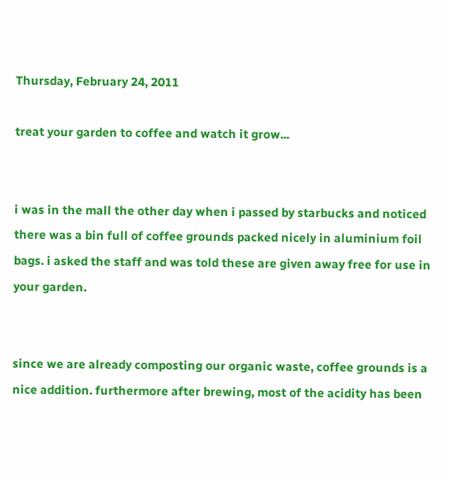Thursday, February 24, 2011

treat your garden to coffee and watch it grow...


i was in the mall the other day when i passed by starbucks and noticed there was a bin full of coffee grounds packed nicely in aluminium foil bags. i asked the staff and was told these are given away free for use in your garden.


since we are already composting our organic waste, coffee grounds is a nice addition. furthermore after brewing, most of the acidity has been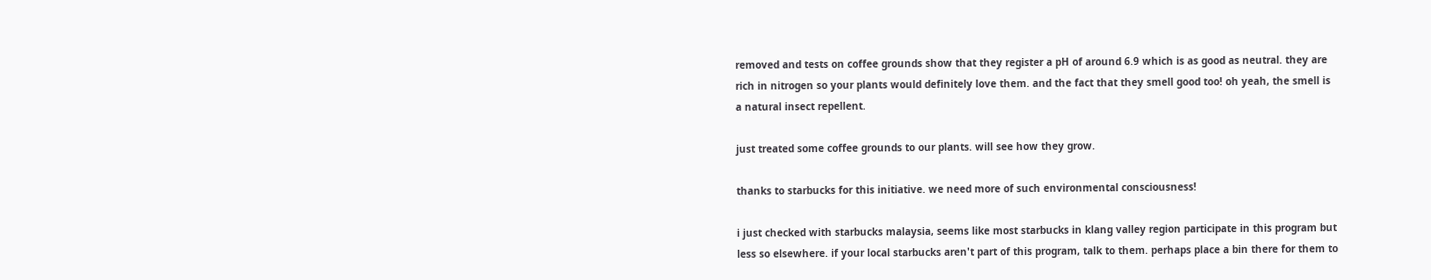removed and tests on coffee grounds show that they register a pH of around 6.9 which is as good as neutral. they are rich in nitrogen so your plants would definitely love them. and the fact that they smell good too! oh yeah, the smell is a natural insect repellent.

just treated some coffee grounds to our plants. will see how they grow.

thanks to starbucks for this initiative. we need more of such environmental consciousness!

i just checked with starbucks malaysia, seems like most starbucks in klang valley region participate in this program but less so elsewhere. if your local starbucks aren't part of this program, talk to them. perhaps place a bin there for them to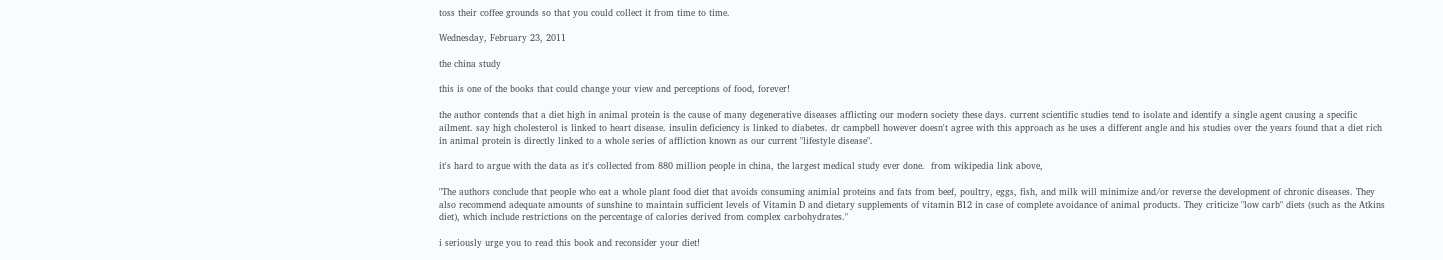toss their coffee grounds so that you could collect it from time to time.

Wednesday, February 23, 2011

the china study

this is one of the books that could change your view and perceptions of food, forever!

the author contends that a diet high in animal protein is the cause of many degenerative diseases afflicting our modern society these days. current scientific studies tend to isolate and identify a single agent causing a specific ailment. say high cholesterol is linked to heart disease. insulin deficiency is linked to diabetes. dr campbell however doesn't agree with this approach as he uses a different angle and his studies over the years found that a diet rich in animal protein is directly linked to a whole series of affliction known as our current "lifestyle disease".

it's hard to argue with the data as it's collected from 880 million people in china, the largest medical study ever done.  from wikipedia link above,

"The authors conclude that people who eat a whole plant food diet that avoids consuming animial proteins and fats from beef, poultry, eggs, fish, and milk will minimize and/or reverse the development of chronic diseases. They also recommend adequate amounts of sunshine to maintain sufficient levels of Vitamin D and dietary supplements of vitamin B12 in case of complete avoidance of animal products. They criticize "low carb" diets (such as the Atkins diet), which include restrictions on the percentage of calories derived from complex carbohydrates."

i seriously urge you to read this book and reconsider your diet!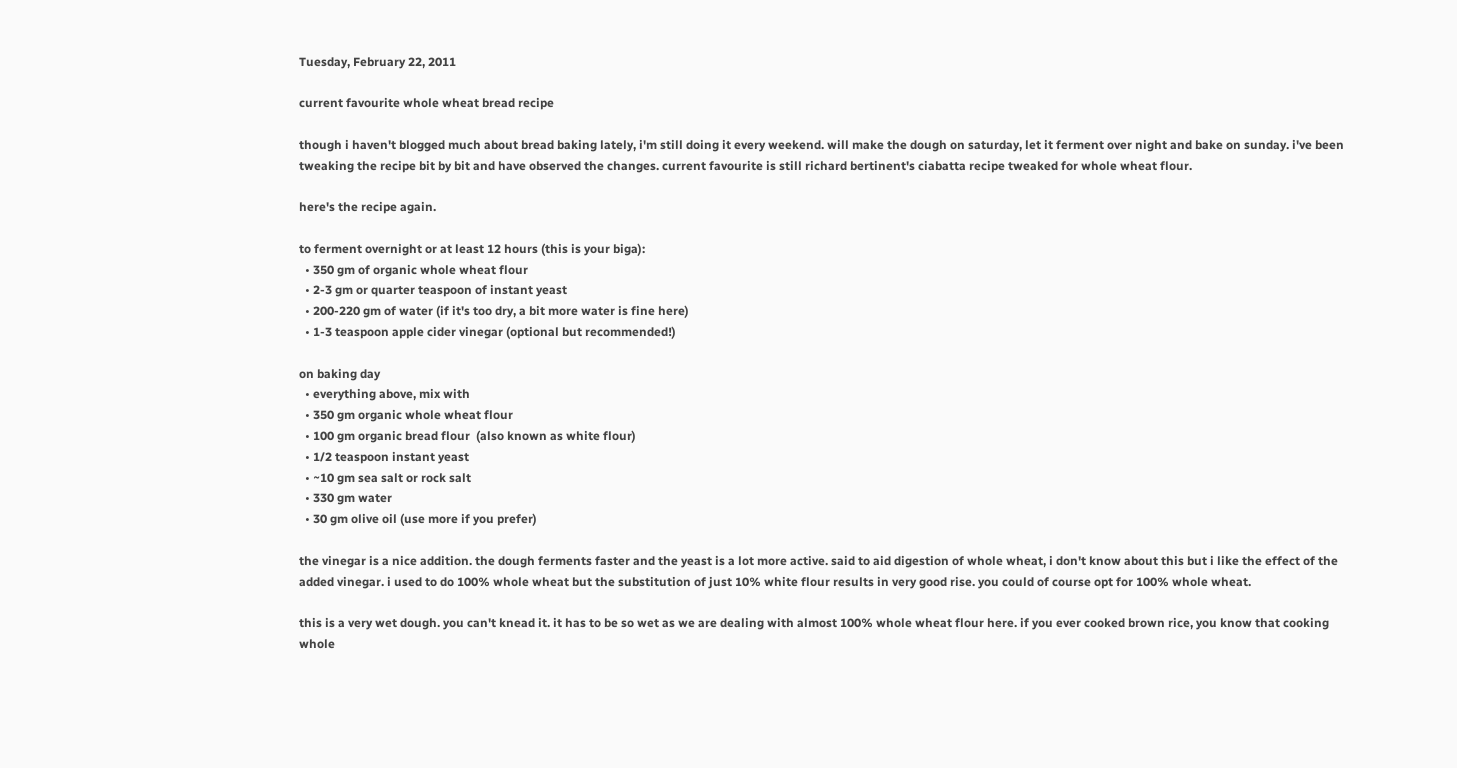Tuesday, February 22, 2011

current favourite whole wheat bread recipe

though i haven't blogged much about bread baking lately, i'm still doing it every weekend. will make the dough on saturday, let it ferment over night and bake on sunday. i've been tweaking the recipe bit by bit and have observed the changes. current favourite is still richard bertinent's ciabatta recipe tweaked for whole wheat flour.

here's the recipe again.

to ferment overnight or at least 12 hours (this is your biga):
  • 350 gm of organic whole wheat flour
  • 2-3 gm or quarter teaspoon of instant yeast
  • 200-220 gm of water (if it's too dry, a bit more water is fine here)
  • 1-3 teaspoon apple cider vinegar (optional but recommended!)

on baking day
  • everything above, mix with
  • 350 gm organic whole wheat flour
  • 100 gm organic bread flour  (also known as white flour)
  • 1/2 teaspoon instant yeast
  • ~10 gm sea salt or rock salt
  • 330 gm water
  • 30 gm olive oil (use more if you prefer)

the vinegar is a nice addition. the dough ferments faster and the yeast is a lot more active. said to aid digestion of whole wheat, i don't know about this but i like the effect of the added vinegar. i used to do 100% whole wheat but the substitution of just 10% white flour results in very good rise. you could of course opt for 100% whole wheat.

this is a very wet dough. you can't knead it. it has to be so wet as we are dealing with almost 100% whole wheat flour here. if you ever cooked brown rice, you know that cooking whole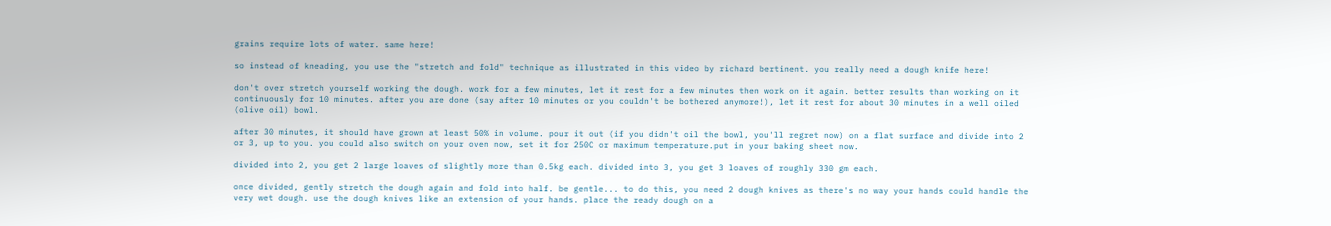grains require lots of water. same here!

so instead of kneading, you use the "stretch and fold" technique as illustrated in this video by richard bertinent. you really need a dough knife here!

don't over stretch yourself working the dough. work for a few minutes, let it rest for a few minutes then work on it again. better results than working on it continuously for 10 minutes. after you are done (say after 10 minutes or you couldn't be bothered anymore!), let it rest for about 30 minutes in a well oiled (olive oil) bowl.

after 30 minutes, it should have grown at least 50% in volume. pour it out (if you didn't oil the bowl, you'll regret now) on a flat surface and divide into 2 or 3, up to you. you could also switch on your oven now, set it for 250C or maximum temperature.put in your baking sheet now.

divided into 2, you get 2 large loaves of slightly more than 0.5kg each. divided into 3, you get 3 loaves of roughly 330 gm each.

once divided, gently stretch the dough again and fold into half. be gentle... to do this, you need 2 dough knives as there's no way your hands could handle the very wet dough. use the dough knives like an extension of your hands. place the ready dough on a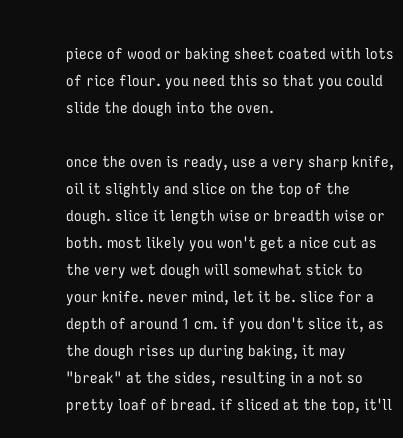piece of wood or baking sheet coated with lots of rice flour. you need this so that you could slide the dough into the oven.

once the oven is ready, use a very sharp knife, oil it slightly and slice on the top of the dough. slice it length wise or breadth wise or both. most likely you won't get a nice cut as the very wet dough will somewhat stick to your knife. never mind, let it be. slice for a depth of around 1 cm. if you don't slice it, as the dough rises up during baking, it may "break" at the sides, resulting in a not so pretty loaf of bread. if sliced at the top, it'll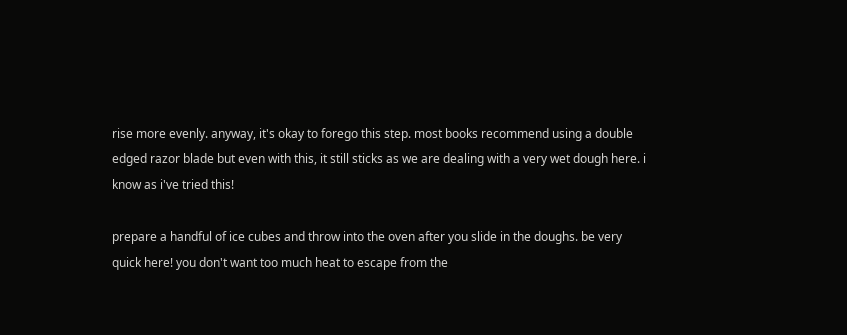rise more evenly. anyway, it's okay to forego this step. most books recommend using a double edged razor blade but even with this, it still sticks as we are dealing with a very wet dough here. i know as i've tried this!

prepare a handful of ice cubes and throw into the oven after you slide in the doughs. be very quick here! you don't want too much heat to escape from the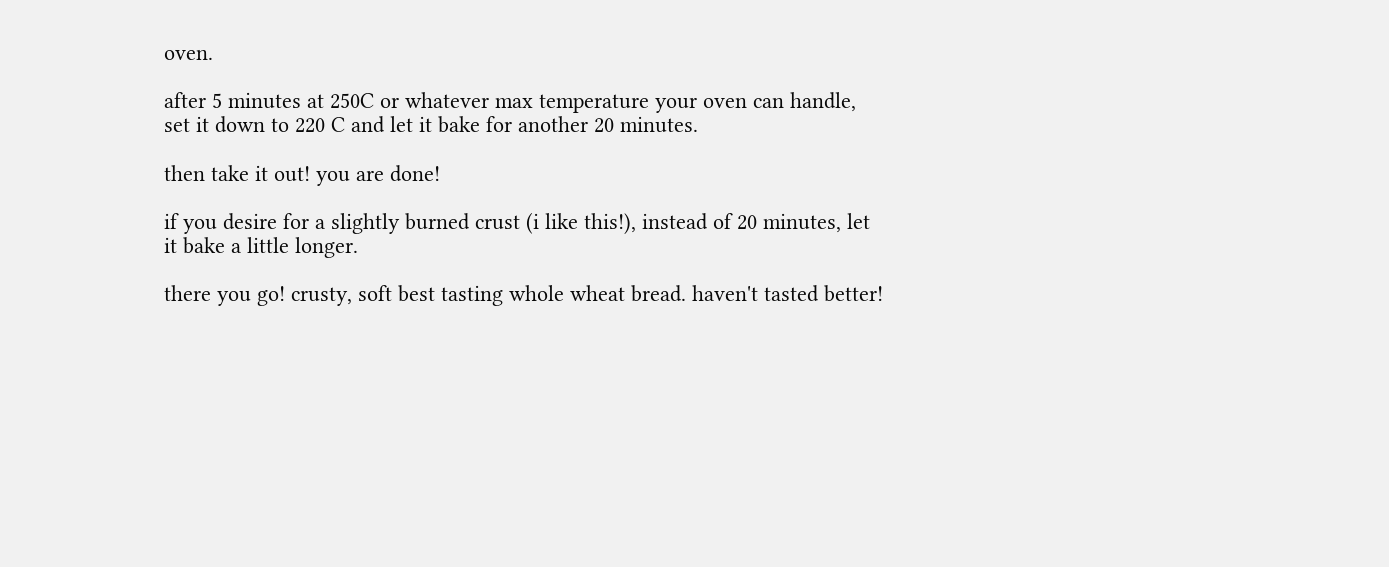oven.

after 5 minutes at 250C or whatever max temperature your oven can handle, set it down to 220 C and let it bake for another 20 minutes.

then take it out! you are done!

if you desire for a slightly burned crust (i like this!), instead of 20 minutes, let it bake a little longer.

there you go! crusty, soft best tasting whole wheat bread. haven't tasted better!